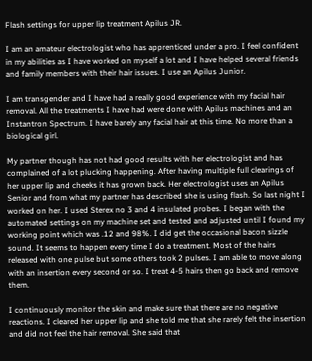Flash settings for upper lip treatment Apilus JR.

I am an amateur electrologist who has apprenticed under a pro. I feel confident in my abilities as I have worked on myself a lot and I have helped several friends and family members with their hair issues. I use an Apilus Junior.

I am transgender and I have had a really good experience with my facial hair removal. All the treatments I have had were done with Apilus machines and an Instantron Spectrum. I have barely any facial hair at this time. No more than a biological girl.

My partner though has not had good results with her electrologist and has complained of a lot plucking happening. After having multiple full clearings of her upper lip and cheeks it has grown back. Her electrologist uses an Apilus Senior and from what my partner has described she is using flash. So last night I worked on her. I used Sterex no 3 and 4 insulated probes. I began with the automated settings on my machine set and tested and adjusted until I found my working point which was .12 and 98%. I did get the occasional bacon sizzle sound. It seems to happen every time I do a treatment. Most of the hairs released with one pulse but some others took 2 pulses. I am able to move along with an insertion every second or so. I treat 4-5 hairs then go back and remove them.

I continuously monitor the skin and make sure that there are no negative reactions. I cleared her upper lip and she told me that she rarely felt the insertion and did not feel the hair removal. She said that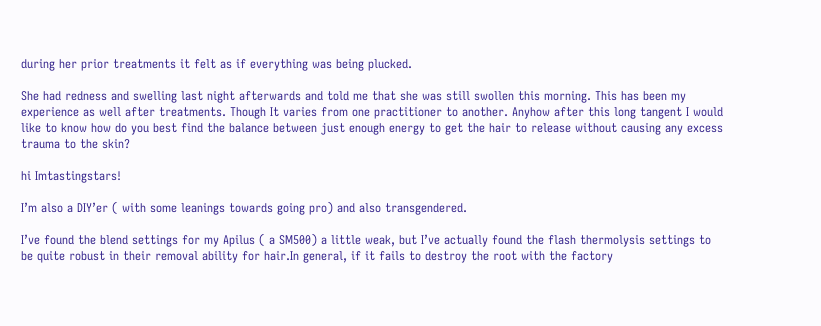during her prior treatments it felt as if everything was being plucked.

She had redness and swelling last night afterwards and told me that she was still swollen this morning. This has been my experience as well after treatments. Though It varies from one practitioner to another. Anyhow after this long tangent I would like to know how do you best find the balance between just enough energy to get the hair to release without causing any excess trauma to the skin?

hi Imtastingstars!

I’m also a DIY’er ( with some leanings towards going pro) and also transgendered.

I’ve found the blend settings for my Apilus ( a SM500) a little weak, but I’ve actually found the flash thermolysis settings to be quite robust in their removal ability for hair.In general, if it fails to destroy the root with the factory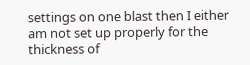settings on one blast then I either am not set up properly for the thickness of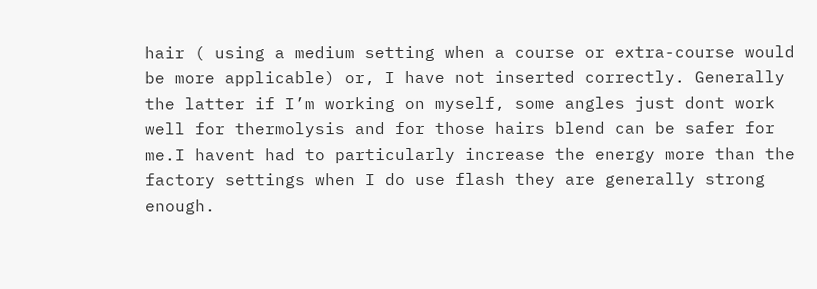hair ( using a medium setting when a course or extra-course would be more applicable) or, I have not inserted correctly. Generally the latter if I’m working on myself, some angles just dont work well for thermolysis and for those hairs blend can be safer for me.I havent had to particularly increase the energy more than the factory settings when I do use flash they are generally strong enough.